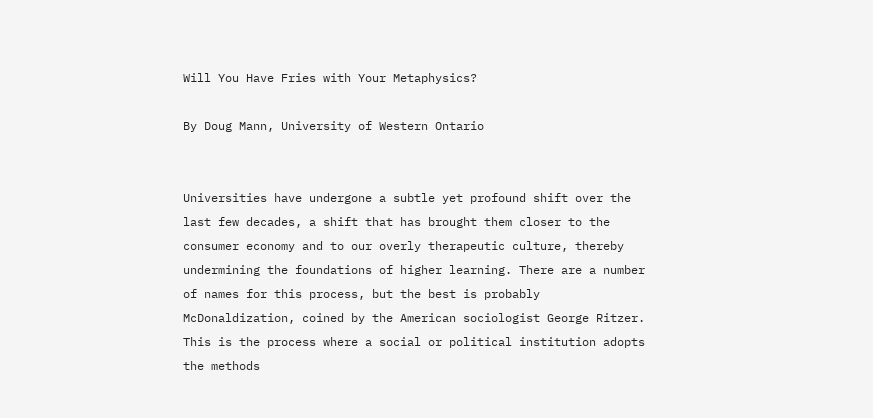Will You Have Fries with Your Metaphysics?

By Doug Mann, University of Western Ontario


Universities have undergone a subtle yet profound shift over the last few decades, a shift that has brought them closer to the consumer economy and to our overly therapeutic culture, thereby undermining the foundations of higher learning. There are a number of names for this process, but the best is probably McDonaldization, coined by the American sociologist George Ritzer. This is the process where a social or political institution adopts the methods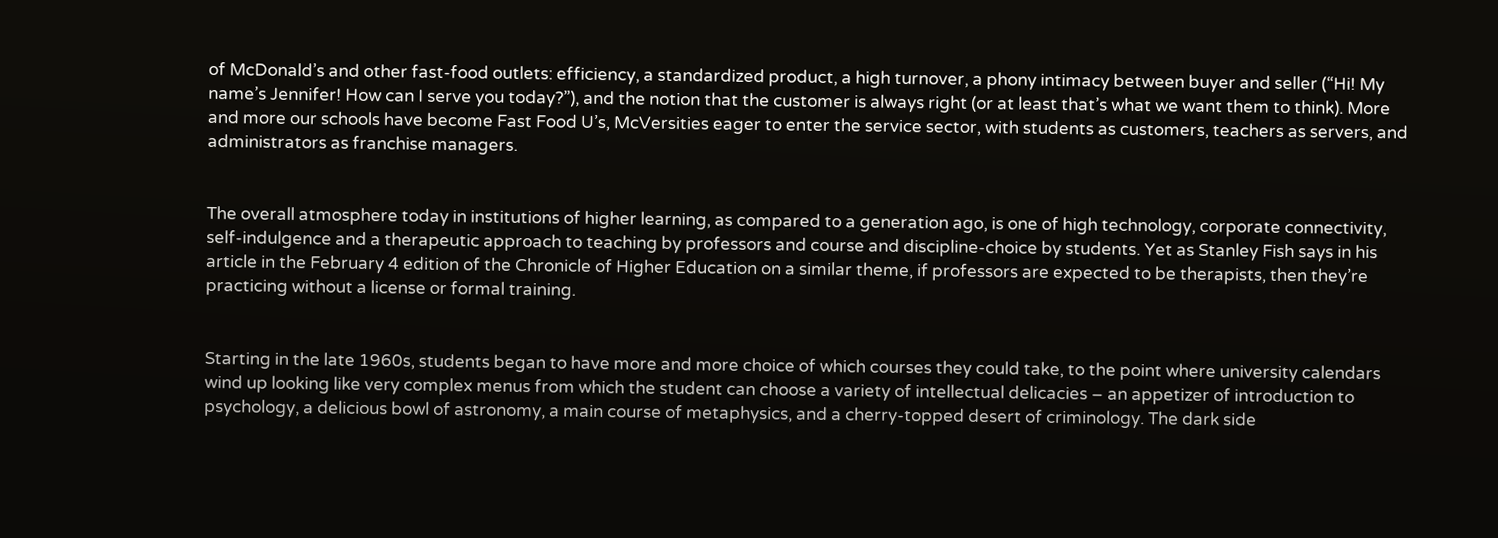of McDonald’s and other fast-food outlets: efficiency, a standardized product, a high turnover, a phony intimacy between buyer and seller (“Hi! My name’s Jennifer! How can I serve you today?”), and the notion that the customer is always right (or at least that’s what we want them to think). More and more our schools have become Fast Food U’s, McVersities eager to enter the service sector, with students as customers, teachers as servers, and administrators as franchise managers.


The overall atmosphere today in institutions of higher learning, as compared to a generation ago, is one of high technology, corporate connectivity, self-indulgence and a therapeutic approach to teaching by professors and course and discipline-choice by students. Yet as Stanley Fish says in his article in the February 4 edition of the Chronicle of Higher Education on a similar theme, if professors are expected to be therapists, then they’re practicing without a license or formal training.


Starting in the late 1960s, students began to have more and more choice of which courses they could take, to the point where university calendars wind up looking like very complex menus from which the student can choose a variety of intellectual delicacies – an appetizer of introduction to psychology, a delicious bowl of astronomy, a main course of metaphysics, and a cherry-topped desert of criminology. The dark side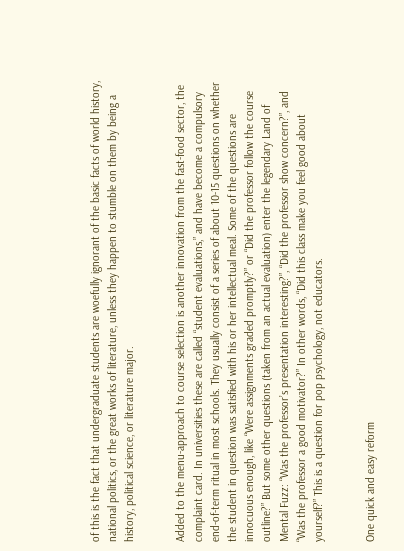of this is the fact that undergraduate students are woefully ignorant of the basic facts of world history, national politics, or the great works of literature, unless they happen to stumble on them by being a history, political science, or literature major.


Added to the menu-approach to course selection is another innovation from the fast-food sector, the complaint card. In universities these are called “student evaluations,” and have become a compulsory end-of-term ritual in most schools. They usually consist of a series of about 10-15 questions on whether the student in question was satisfied with his or her intellectual meal. Some of the questions are innocuous enough, like “Were assignments graded promptly?” or “Did the professor follow the course outline?” But some other questions (taken from an actual evaluation) enter the legendary Land of Mental Fuzz: “Was the professor’s presentation interesting?”, “Did the professor show concern?”, and “Was the professor a good motivator?” In other words, “Did this class make you feel good about yourself?” This is a question for pop psychology, not educators.


One quick and easy reform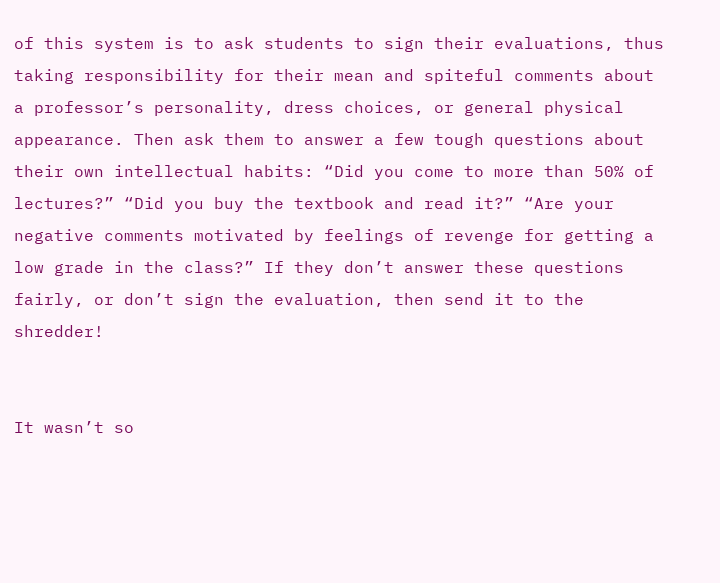of this system is to ask students to sign their evaluations, thus taking responsibility for their mean and spiteful comments about a professor’s personality, dress choices, or general physical appearance. Then ask them to answer a few tough questions about their own intellectual habits: “Did you come to more than 50% of lectures?” “Did you buy the textbook and read it?” “Are your negative comments motivated by feelings of revenge for getting a low grade in the class?” If they don’t answer these questions fairly, or don’t sign the evaluation, then send it to the shredder!


It wasn’t so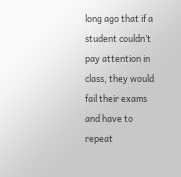long ago that if a student couldn’t pay attention in class, they would fail their exams and have to repeat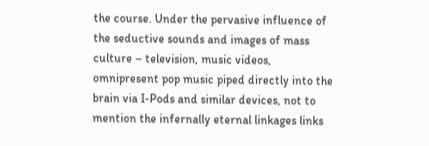the course. Under the pervasive influence of the seductive sounds and images of mass culture – television, music videos, omnipresent pop music piped directly into the brain via I-Pods and similar devices, not to mention the infernally eternal linkages links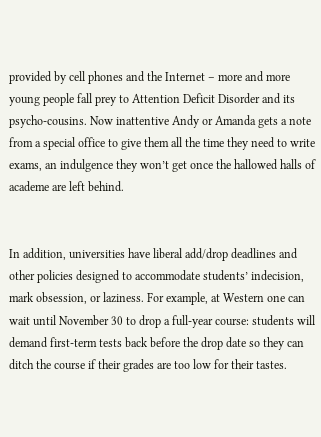provided by cell phones and the Internet – more and more young people fall prey to Attention Deficit Disorder and its psycho-cousins. Now inattentive Andy or Amanda gets a note from a special office to give them all the time they need to write exams, an indulgence they won’t get once the hallowed halls of academe are left behind.


In addition, universities have liberal add/drop deadlines and other policies designed to accommodate students’ indecision, mark obsession, or laziness. For example, at Western one can wait until November 30 to drop a full-year course: students will demand first-term tests back before the drop date so they can ditch the course if their grades are too low for their tastes.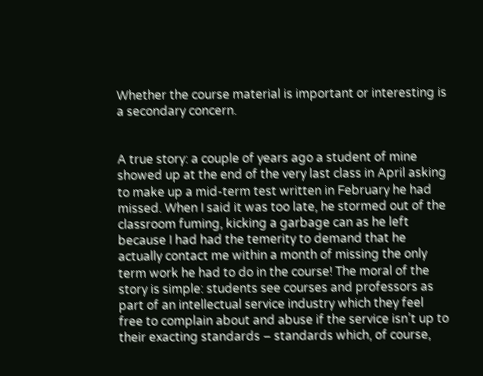Whether the course material is important or interesting is a secondary concern.


A true story: a couple of years ago a student of mine showed up at the end of the very last class in April asking to make up a mid-term test written in February he had missed. When I said it was too late, he stormed out of the classroom fuming, kicking a garbage can as he left because I had had the temerity to demand that he actually contact me within a month of missing the only term work he had to do in the course! The moral of the story is simple: students see courses and professors as part of an intellectual service industry which they feel free to complain about and abuse if the service isn’t up to their exacting standards – standards which, of course,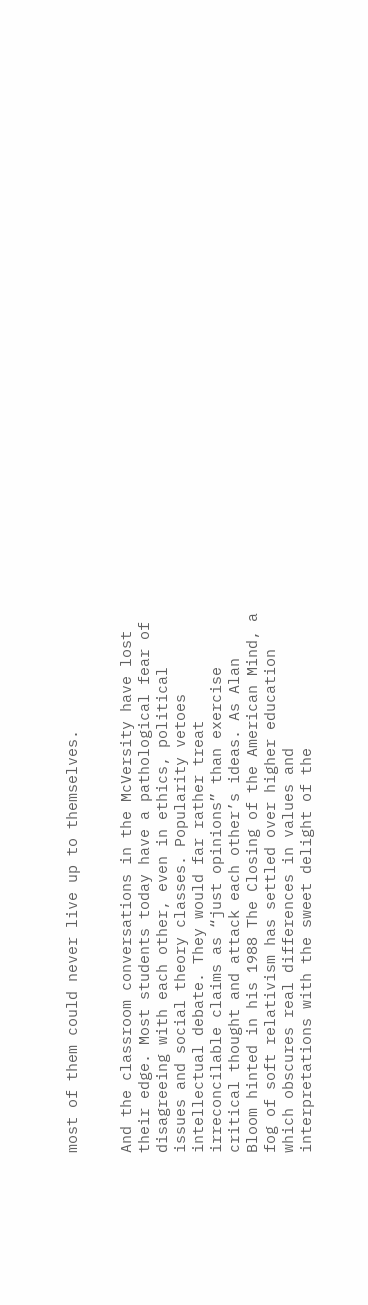most of them could never live up to themselves.


And the classroom conversations in the McVersity have lost their edge. Most students today have a pathological fear of disagreeing with each other, even in ethics, political issues and social theory classes. Popularity vetoes intellectual debate. They would far rather treat irreconcilable claims as “just opinions” than exercise critical thought and attack each other’s ideas. As Alan Bloom hinted in his 1988 The Closing of the American Mind, a fog of soft relativism has settled over higher education which obscures real differences in values and interpretations with the sweet delight of the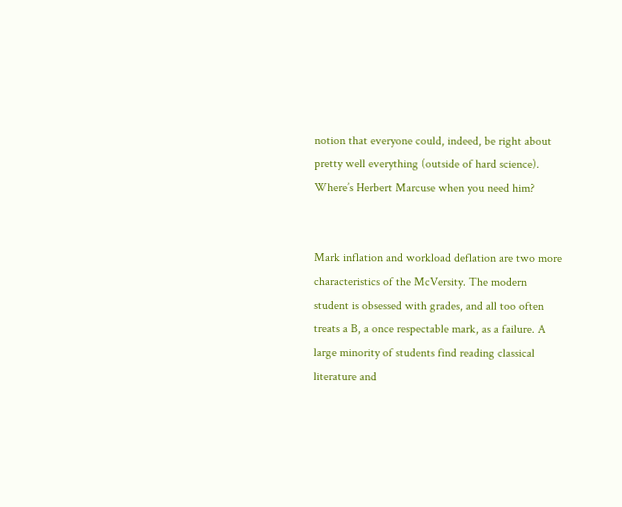notion that everyone could, indeed, be right about pretty well everything (outside of hard science). Where’s Herbert Marcuse when you need him?


Mark inflation and workload deflation are two more characteristics of the McVersity. The modern student is obsessed with grades, and all too often treats a B, a once respectable mark, as a failure. A large minority of students find reading classical literature and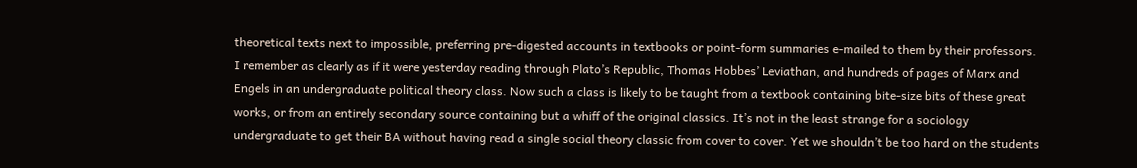theoretical texts next to impossible, preferring pre-digested accounts in textbooks or point-form summaries e-mailed to them by their professors. I remember as clearly as if it were yesterday reading through Plato’s Republic, Thomas Hobbes’ Leviathan, and hundreds of pages of Marx and Engels in an undergraduate political theory class. Now such a class is likely to be taught from a textbook containing bite-size bits of these great works, or from an entirely secondary source containing but a whiff of the original classics. It’s not in the least strange for a sociology undergraduate to get their BA without having read a single social theory classic from cover to cover. Yet we shouldn’t be too hard on the students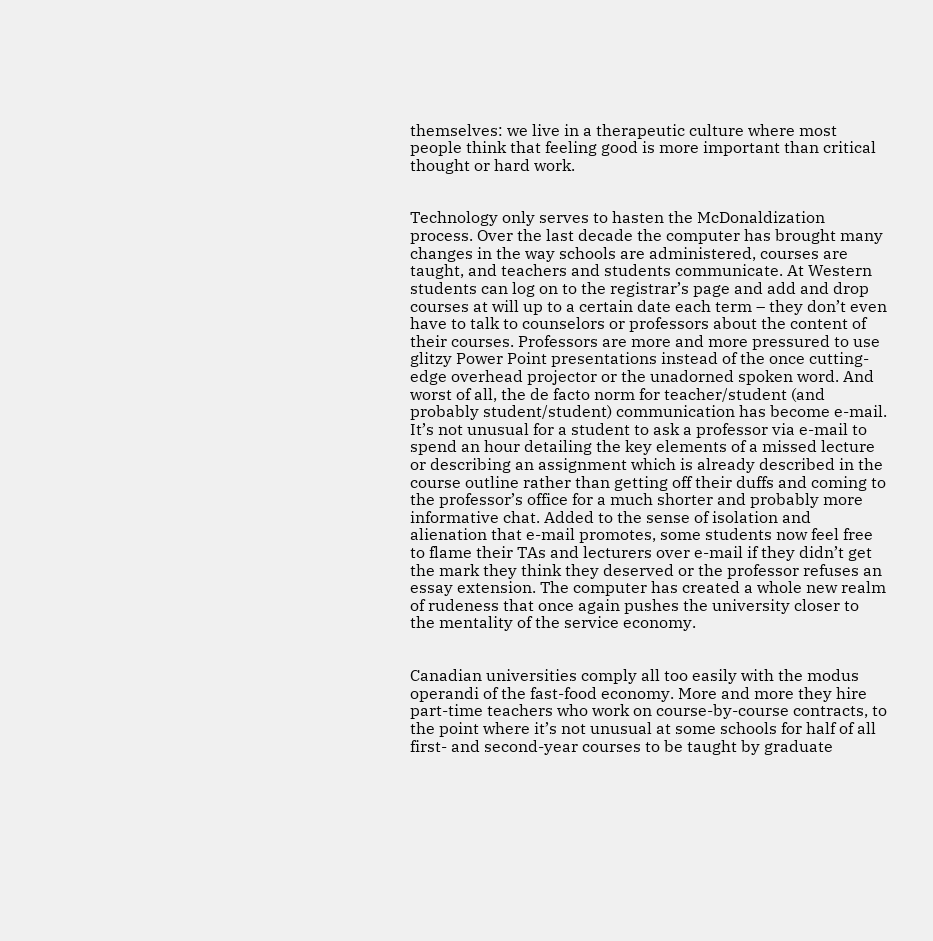themselves: we live in a therapeutic culture where most people think that feeling good is more important than critical thought or hard work.


Technology only serves to hasten the McDonaldization process. Over the last decade the computer has brought many changes in the way schools are administered, courses are taught, and teachers and students communicate. At Western students can log on to the registrar’s page and add and drop courses at will up to a certain date each term – they don’t even have to talk to counselors or professors about the content of their courses. Professors are more and more pressured to use glitzy Power Point presentations instead of the once cutting-edge overhead projector or the unadorned spoken word. And worst of all, the de facto norm for teacher/student (and probably student/student) communication has become e-mail. It’s not unusual for a student to ask a professor via e-mail to spend an hour detailing the key elements of a missed lecture or describing an assignment which is already described in the course outline rather than getting off their duffs and coming to the professor’s office for a much shorter and probably more informative chat. Added to the sense of isolation and alienation that e-mail promotes, some students now feel free to flame their TAs and lecturers over e-mail if they didn’t get the mark they think they deserved or the professor refuses an essay extension. The computer has created a whole new realm of rudeness that once again pushes the university closer to the mentality of the service economy.


Canadian universities comply all too easily with the modus operandi of the fast-food economy. More and more they hire part-time teachers who work on course-by-course contracts, to the point where it’s not unusual at some schools for half of all first- and second-year courses to be taught by graduate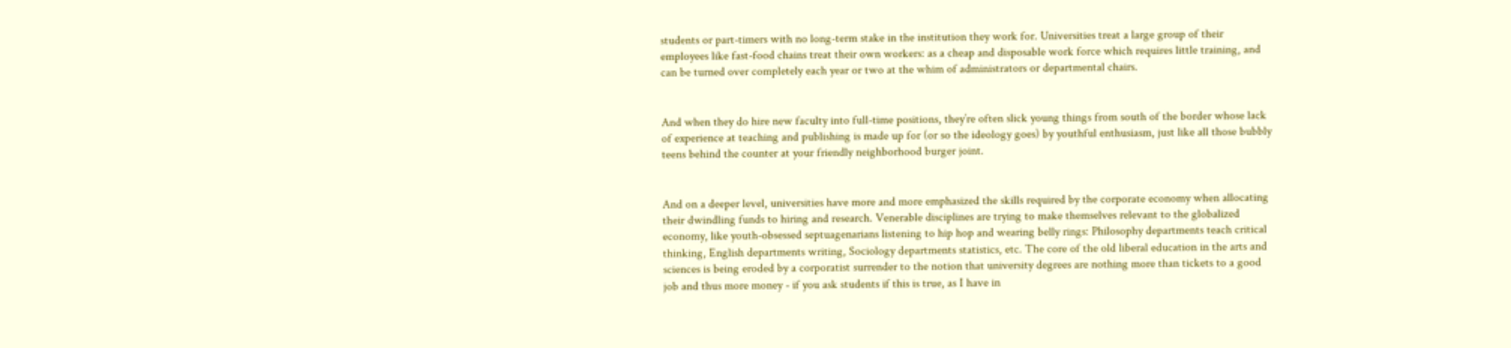students or part-timers with no long-term stake in the institution they work for. Universities treat a large group of their employees like fast-food chains treat their own workers: as a cheap and disposable work force which requires little training, and can be turned over completely each year or two at the whim of administrators or departmental chairs.


And when they do hire new faculty into full-time positions, they’re often slick young things from south of the border whose lack of experience at teaching and publishing is made up for (or so the ideology goes) by youthful enthusiasm, just like all those bubbly teens behind the counter at your friendly neighborhood burger joint.


And on a deeper level, universities have more and more emphasized the skills required by the corporate economy when allocating their dwindling funds to hiring and research. Venerable disciplines are trying to make themselves relevant to the globalized economy, like youth-obsessed septuagenarians listening to hip hop and wearing belly rings: Philosophy departments teach critical thinking, English departments writing, Sociology departments statistics, etc. The core of the old liberal education in the arts and sciences is being eroded by a corporatist surrender to the notion that university degrees are nothing more than tickets to a good job and thus more money - if you ask students if this is true, as I have in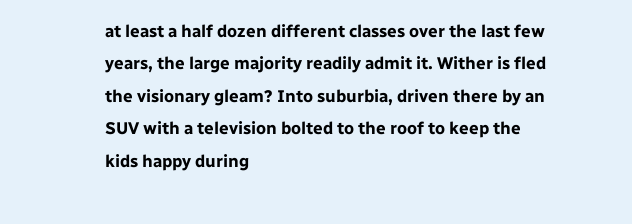at least a half dozen different classes over the last few years, the large majority readily admit it. Wither is fled the visionary gleam? Into suburbia, driven there by an SUV with a television bolted to the roof to keep the kids happy during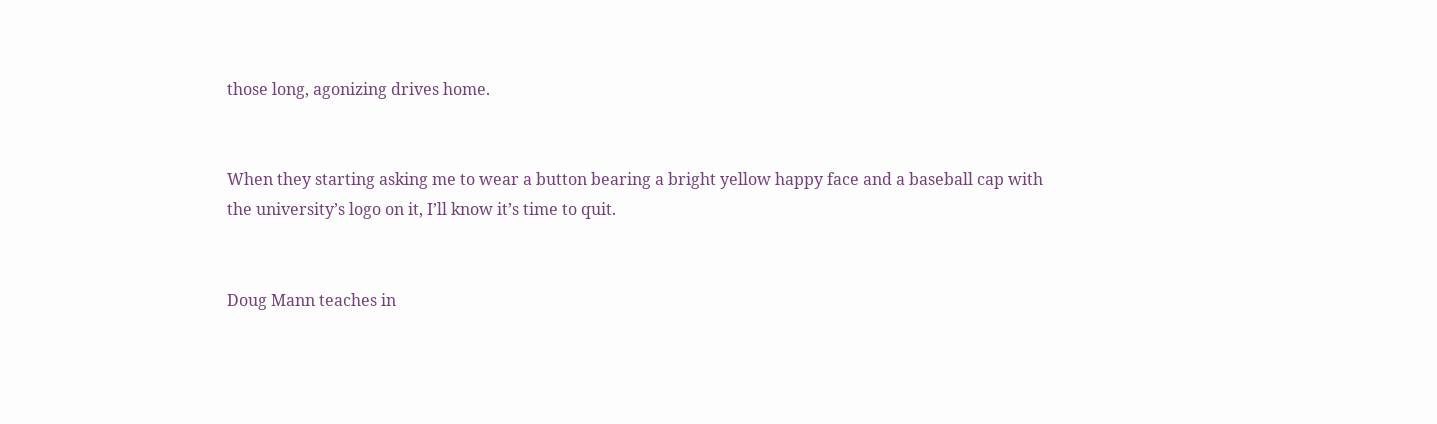those long, agonizing drives home.


When they starting asking me to wear a button bearing a bright yellow happy face and a baseball cap with the university’s logo on it, I’ll know it’s time to quit.


Doug Mann teaches in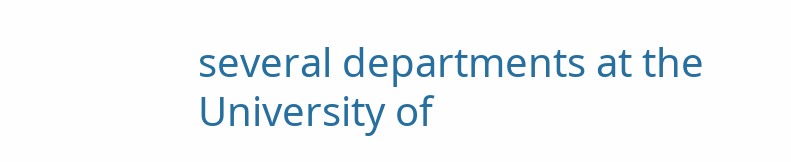several departments at the University of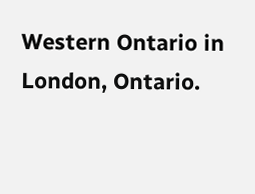Western Ontario in London, Ontario.